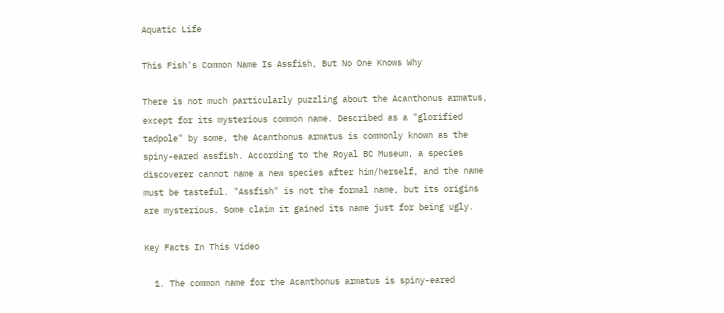Aquatic Life

This Fish's Common Name Is Assfish, But No One Knows Why

There is not much particularly puzzling about the Acanthonus armatus, except for its mysterious common name. Described as a "glorified tadpole" by some, the Acanthonus armatus is commonly known as the spiny-eared assfish. According to the Royal BC Museum, a species discoverer cannot name a new species after him/herself, and the name must be tasteful. "Assfish" is not the formal name, but its origins are mysterious. Some claim it gained its name just for being ugly.

Key Facts In This Video

  1. The common name for the Acanthonus armatus is spiny-eared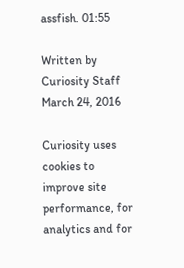assfish. 01:55

Written by Curiosity Staff March 24, 2016

Curiosity uses cookies to improve site performance, for analytics and for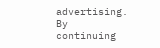advertising. By continuing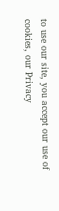to use our site, you accept our use of cookies, our Privacy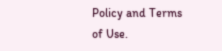Policy and Terms of Use.